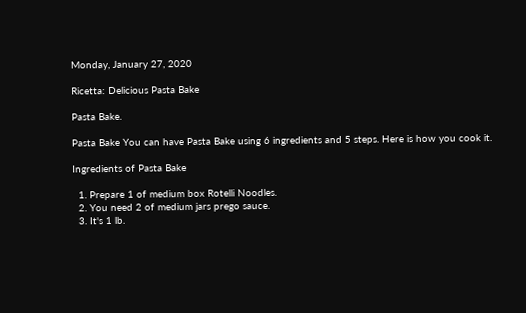Monday, January 27, 2020

Ricetta: Delicious Pasta Bake

Pasta Bake.

Pasta Bake You can have Pasta Bake using 6 ingredients and 5 steps. Here is how you cook it.

Ingredients of Pasta Bake

  1. Prepare 1 of medium box Rotelli Noodles.
  2. You need 2 of medium jars prego sauce.
  3. It's 1 lb.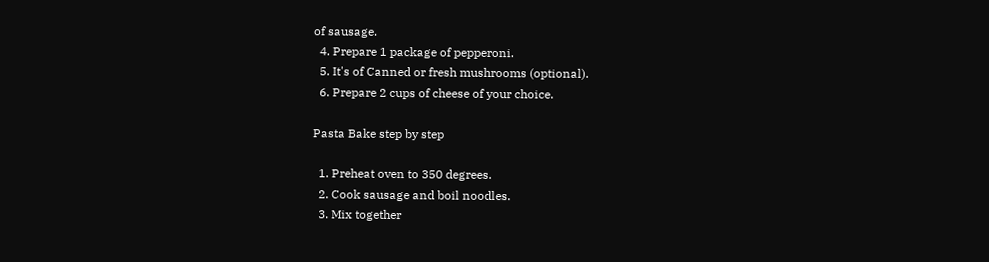of sausage.
  4. Prepare 1 package of pepperoni.
  5. It's of Canned or fresh mushrooms (optional).
  6. Prepare 2 cups of cheese of your choice.

Pasta Bake step by step

  1. Preheat oven to 350 degrees.
  2. Cook sausage and boil noodles.
  3. Mix together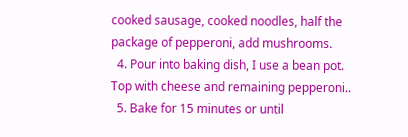cooked sausage, cooked noodles, half the package of pepperoni, add mushrooms.
  4. Pour into baking dish, I use a bean pot. Top with cheese and remaining pepperoni..
  5. Bake for 15 minutes or until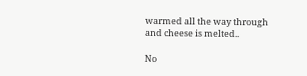warmed all the way through and cheese is melted..

No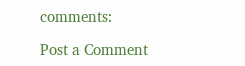comments:

Post a Comment